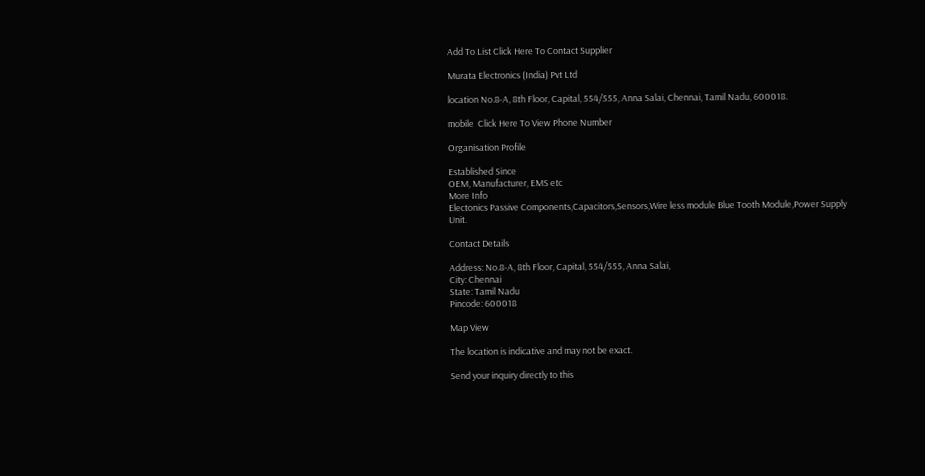Add To List Click Here To Contact Supplier

Murata Electronics (India) Pvt Ltd

location No.8-A, 8th Floor, Capital, 554/555, Anna Salai, Chennai, Tamil Nadu, 600018.

mobile  Click Here To View Phone Number

Organisation Profile

Established Since
OEM, Manufacturer, EMS etc
More Info
Electonics Passive Components,Capacitors,Sensors,Wire less module Blue Tooth Module,Power Supply Unit.

Contact Details

Address: No.8-A, 8th Floor, Capital, 554/555, Anna Salai,
City: Chennai
State: Tamil Nadu
Pincode: 600018

Map View

The location is indicative and may not be exact.

Send your inquiry directly to this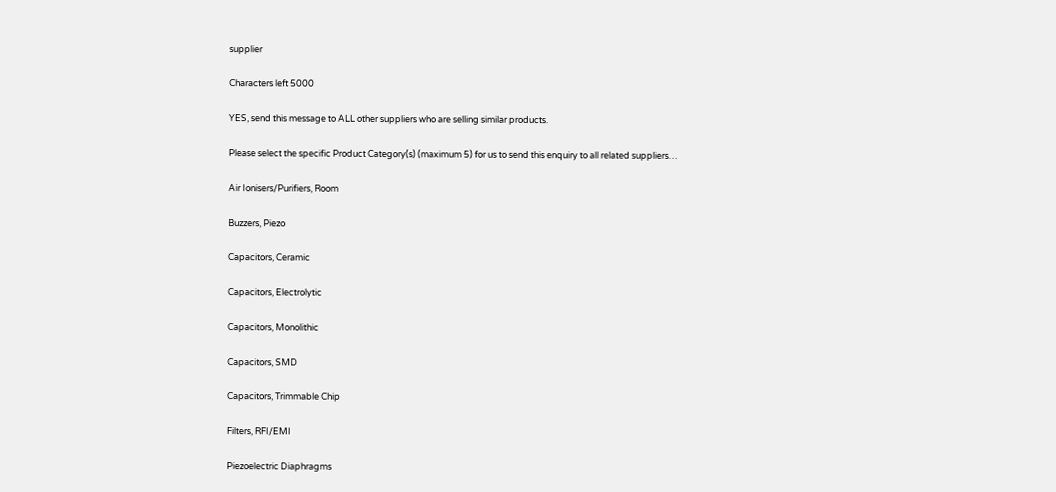supplier

Characters left 5000

YES, send this message to ALL other suppliers who are selling similar products.

Please select the specific Product Category(s) (maximum 5) for us to send this enquiry to all related suppliers…

Air Ionisers/Purifiers, Room

Buzzers, Piezo

Capacitors, Ceramic

Capacitors, Electrolytic

Capacitors, Monolithic

Capacitors, SMD

Capacitors, Trimmable Chip

Filters, RFI/EMI

Piezoelectric Diaphragms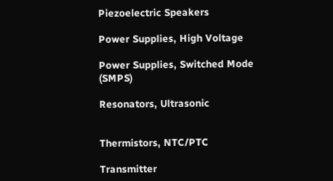Piezoelectric Speakers

Power Supplies, High Voltage

Power Supplies, Switched Mode (SMPS)

Resonators, Ultrasonic


Thermistors, NTC/PTC

Transmitter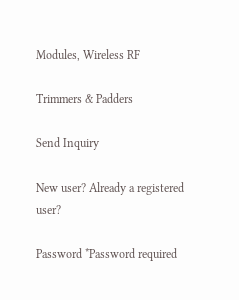Modules, Wireless RF

Trimmers & Padders

Send Inquiry

New user? Already a registered user?

Password *Password required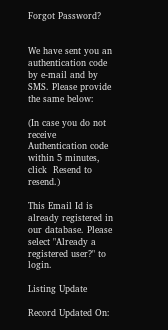Forgot Password?


We have sent you an authentication code by e-mail and by SMS. Please provide the same below:

(In case you do not receive Authentication code within 5 minutes, click  Resend to resend.)

This Email Id is already registered in our database. Please select "Already a registered user?" to login.

Listing Update

Record Updated On: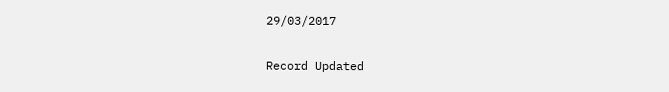29/03/2017

Record Updated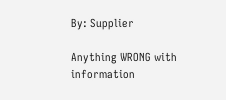By: Supplier

Anything WRONG with information